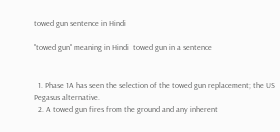towed gun sentence in Hindi

"towed gun" meaning in Hindi  towed gun in a sentence


  1. Phase 1A has seen the selection of the towed gun replacement; the US Pegasus alternative.
  2. A towed gun fires from the ground and any inherent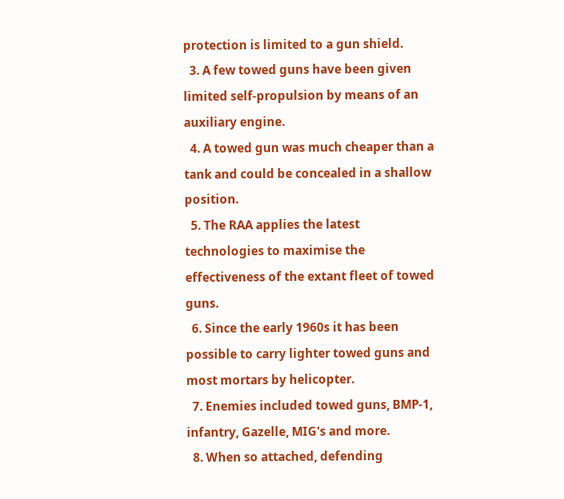protection is limited to a gun shield.
  3. A few towed guns have been given limited self-propulsion by means of an auxiliary engine.
  4. A towed gun was much cheaper than a tank and could be concealed in a shallow position.
  5. The RAA applies the latest technologies to maximise the effectiveness of the extant fleet of towed guns.
  6. Since the early 1960s it has been possible to carry lighter towed guns and most mortars by helicopter.
  7. Enemies included towed guns, BMP-1, infantry, Gazelle, MIG's and more.
  8. When so attached, defending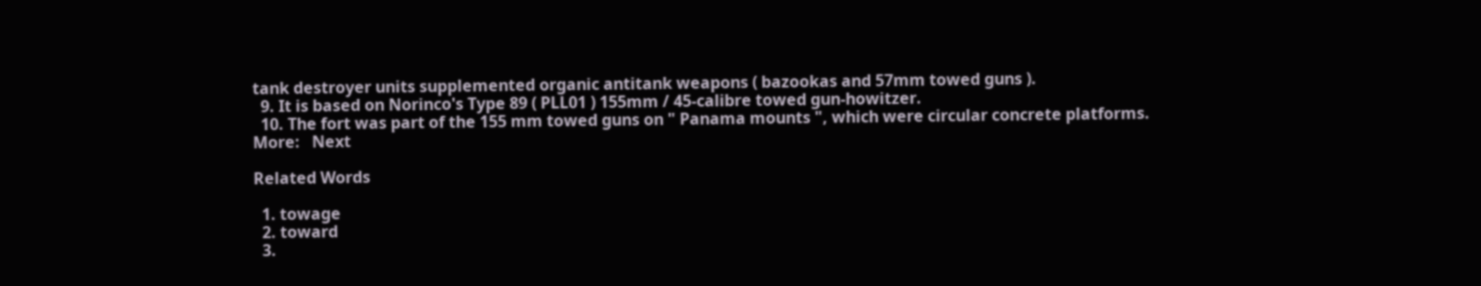tank destroyer units supplemented organic antitank weapons ( bazookas and 57mm towed guns ).
  9. It is based on Norinco's Type 89 ( PLL01 ) 155mm / 45-calibre towed gun-howitzer.
  10. The fort was part of the 155 mm towed guns on " Panama mounts ", which were circular concrete platforms.
More:   Next

Related Words

  1. towage
  2. toward
  3.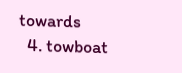towards
  4. towboat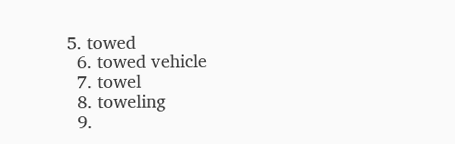5. towed
  6. towed vehicle
  7. towel
  8. toweling
  9.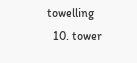towelling
  10. tower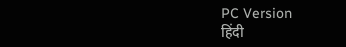PC Version
हिंदी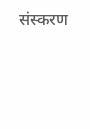संस्करण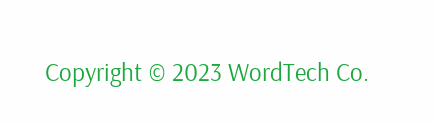Copyright © 2023 WordTech Co.